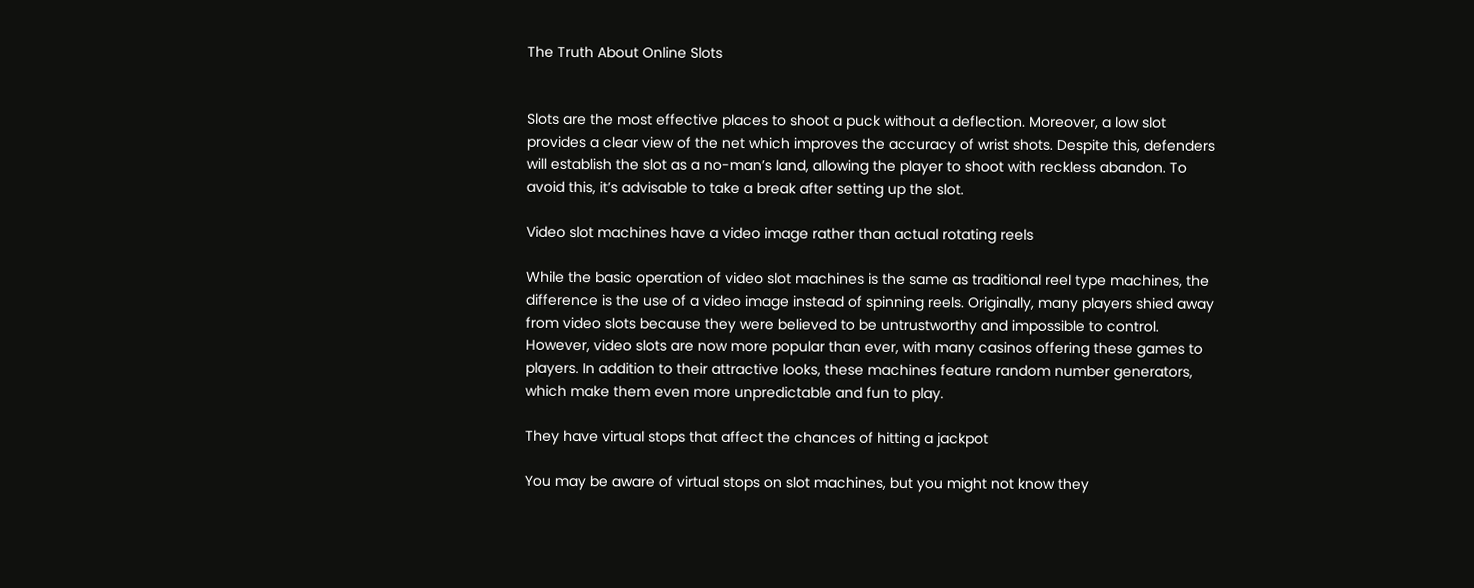The Truth About Online Slots


Slots are the most effective places to shoot a puck without a deflection. Moreover, a low slot provides a clear view of the net which improves the accuracy of wrist shots. Despite this, defenders will establish the slot as a no-man’s land, allowing the player to shoot with reckless abandon. To avoid this, it’s advisable to take a break after setting up the slot.

Video slot machines have a video image rather than actual rotating reels

While the basic operation of video slot machines is the same as traditional reel type machines, the difference is the use of a video image instead of spinning reels. Originally, many players shied away from video slots because they were believed to be untrustworthy and impossible to control. However, video slots are now more popular than ever, with many casinos offering these games to players. In addition to their attractive looks, these machines feature random number generators, which make them even more unpredictable and fun to play.

They have virtual stops that affect the chances of hitting a jackpot

You may be aware of virtual stops on slot machines, but you might not know they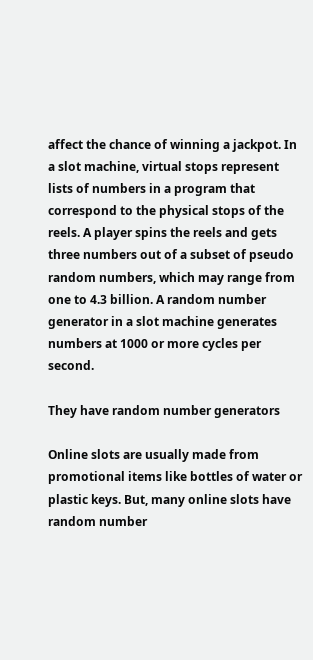affect the chance of winning a jackpot. In a slot machine, virtual stops represent lists of numbers in a program that correspond to the physical stops of the reels. A player spins the reels and gets three numbers out of a subset of pseudo random numbers, which may range from one to 4.3 billion. A random number generator in a slot machine generates numbers at 1000 or more cycles per second.

They have random number generators

Online slots are usually made from promotional items like bottles of water or plastic keys. But, many online slots have random number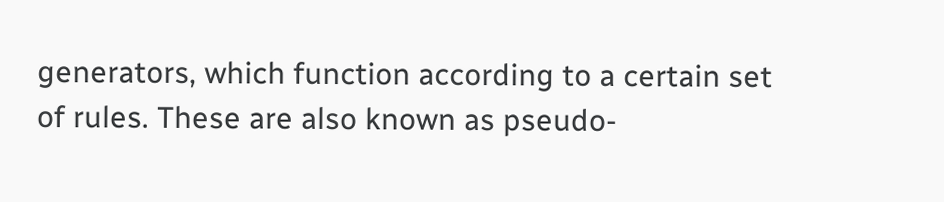generators, which function according to a certain set of rules. These are also known as pseudo-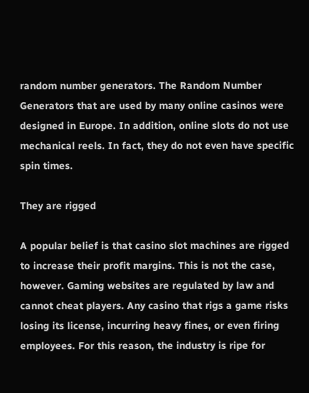random number generators. The Random Number Generators that are used by many online casinos were designed in Europe. In addition, online slots do not use mechanical reels. In fact, they do not even have specific spin times.

They are rigged

A popular belief is that casino slot machines are rigged to increase their profit margins. This is not the case, however. Gaming websites are regulated by law and cannot cheat players. Any casino that rigs a game risks losing its license, incurring heavy fines, or even firing employees. For this reason, the industry is ripe for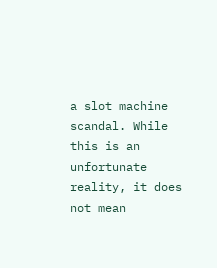a slot machine scandal. While this is an unfortunate reality, it does not mean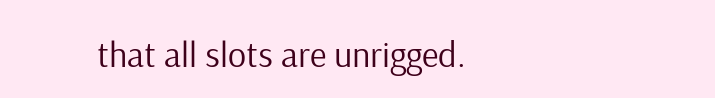that all slots are unrigged.